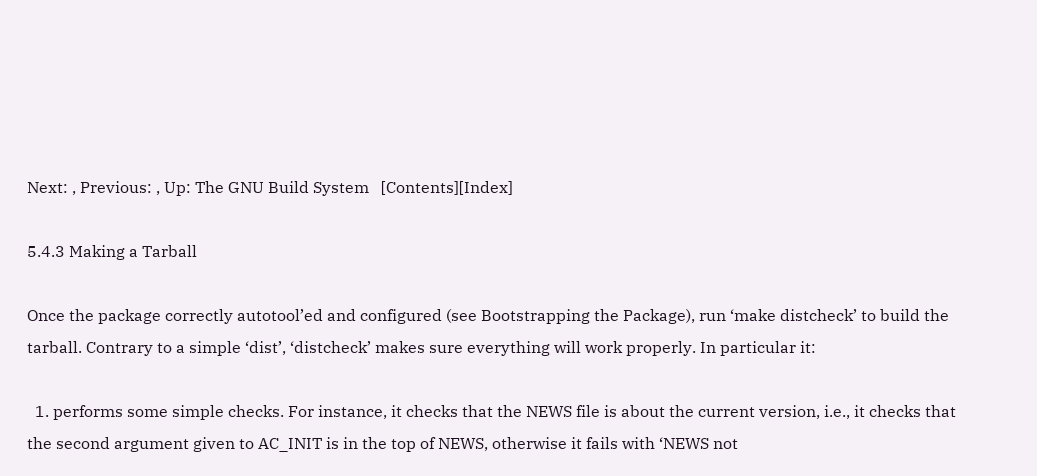Next: , Previous: , Up: The GNU Build System   [Contents][Index]

5.4.3 Making a Tarball

Once the package correctly autotool’ed and configured (see Bootstrapping the Package), run ‘make distcheck’ to build the tarball. Contrary to a simple ‘dist’, ‘distcheck’ makes sure everything will work properly. In particular it:

  1. performs some simple checks. For instance, it checks that the NEWS file is about the current version, i.e., it checks that the second argument given to AC_INIT is in the top of NEWS, otherwise it fails with ‘NEWS not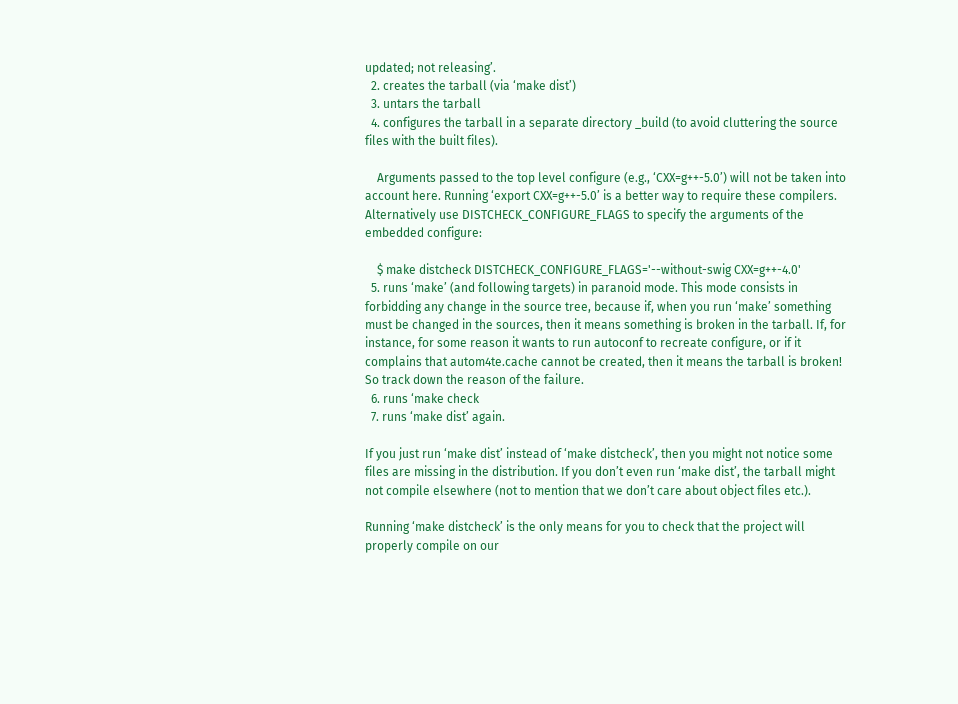updated; not releasing’.
  2. creates the tarball (via ‘make dist’)
  3. untars the tarball
  4. configures the tarball in a separate directory _build (to avoid cluttering the source files with the built files).

    Arguments passed to the top level configure (e.g., ‘CXX=g++-5.0’) will not be taken into account here. Running ‘export CXX=g++-5.0’ is a better way to require these compilers. Alternatively use DISTCHECK_CONFIGURE_FLAGS to specify the arguments of the embedded configure:

    $ make distcheck DISTCHECK_CONFIGURE_FLAGS='--without-swig CXX=g++-4.0'
  5. runs ‘make’ (and following targets) in paranoid mode. This mode consists in forbidding any change in the source tree, because if, when you run ‘make’ something must be changed in the sources, then it means something is broken in the tarball. If, for instance, for some reason it wants to run autoconf to recreate configure, or if it complains that autom4te.cache cannot be created, then it means the tarball is broken! So track down the reason of the failure.
  6. runs ‘make check
  7. runs ‘make dist’ again.

If you just run ‘make dist’ instead of ‘make distcheck’, then you might not notice some files are missing in the distribution. If you don’t even run ‘make dist’, the tarball might not compile elsewhere (not to mention that we don’t care about object files etc.).

Running ‘make distcheck’ is the only means for you to check that the project will properly compile on our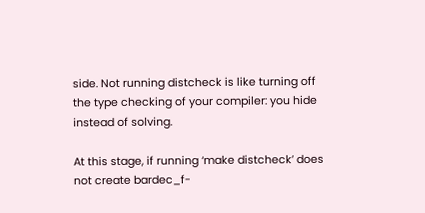side. Not running distcheck is like turning off the type checking of your compiler: you hide instead of solving.

At this stage, if running ‘make distcheck’ does not create bardec_f-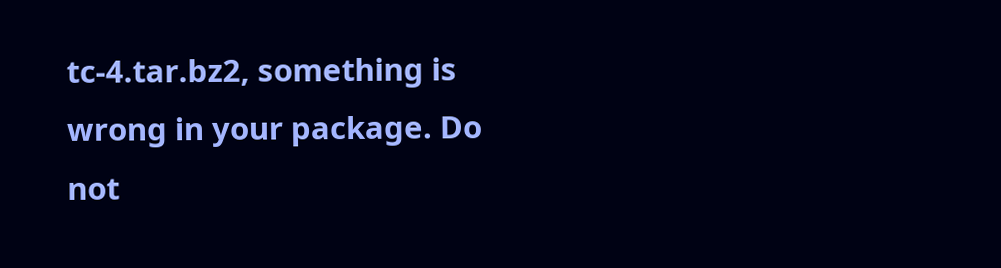tc-4.tar.bz2, something is wrong in your package. Do not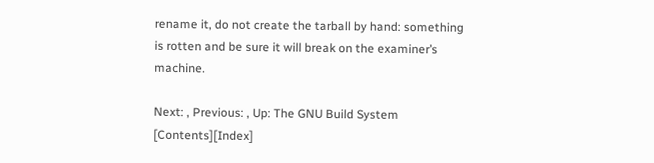rename it, do not create the tarball by hand: something is rotten and be sure it will break on the examiner’s machine.

Next: , Previous: , Up: The GNU Build System   [Contents][Index]